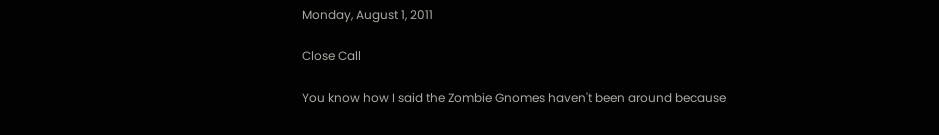Monday, August 1, 2011

Close Call

You know how I said the Zombie Gnomes haven't been around because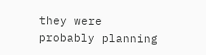they were probably planning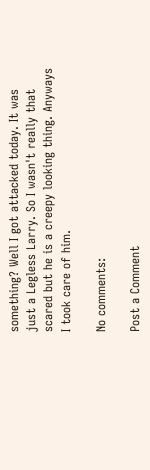something? Well I got attacked today. It was just a Legless Larry. So I wasn't really that scared but he is a creepy looking thing. Anyways I took care of him.

No comments:

Post a Comment